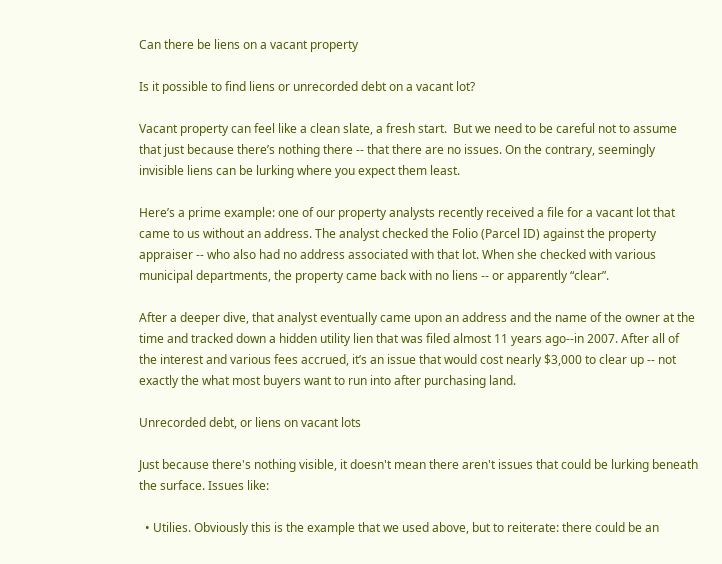Can there be liens on a vacant property

Is it possible to find liens or unrecorded debt on a vacant lot?

Vacant property can feel like a clean slate, a fresh start.  But we need to be careful not to assume that just because there’s nothing there -- that there are no issues. On the contrary, seemingly invisible liens can be lurking where you expect them least.

Here’s a prime example: one of our property analysts recently received a file for a vacant lot that came to us without an address. The analyst checked the Folio (Parcel ID) against the property appraiser -- who also had no address associated with that lot. When she checked with various municipal departments, the property came back with no liens -- or apparently “clear”.

After a deeper dive, that analyst eventually came upon an address and the name of the owner at the time and tracked down a hidden utility lien that was filed almost 11 years ago--in 2007. After all of the interest and various fees accrued, it’s an issue that would cost nearly $3,000 to clear up -- not exactly the what most buyers want to run into after purchasing land.

Unrecorded debt, or liens on vacant lots

Just because there's nothing visible, it doesn't mean there aren't issues that could be lurking beneath the surface. Issues like:

  • Utilies. Obviously this is the example that we used above, but to reiterate: there could be an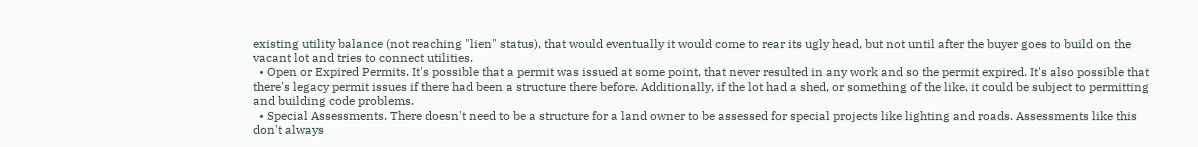existing utility balance (not reaching "lien" status), that would eventually it would come to rear its ugly head, but not until after the buyer goes to build on the vacant lot and tries to connect utilities.
  • Open or Expired Permits. It's possible that a permit was issued at some point, that never resulted in any work and so the permit expired. It's also possible that there's legacy permit issues if there had been a structure there before. Additionally, if the lot had a shed, or something of the like, it could be subject to permitting and building code problems.
  • Special Assessments. There doesn't need to be a structure for a land owner to be assessed for special projects like lighting and roads. Assessments like this don't always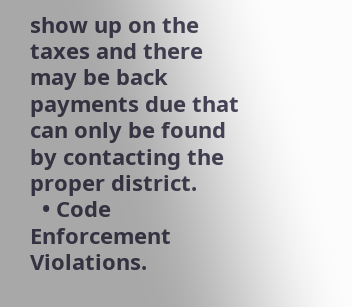show up on the taxes and there may be back payments due that can only be found by contacting the proper district.
  • Code Enforcement Violations.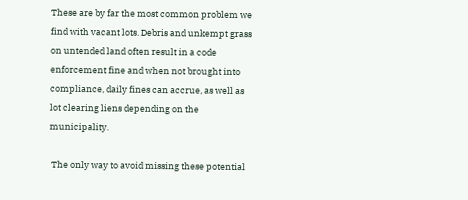These are by far the most common problem we find with vacant lots. Debris and unkempt grass on untended land often result in a code enforcement fine and when not brought into compliance, daily fines can accrue, as well as lot clearing liens depending on the municipality.

 The only way to avoid missing these potential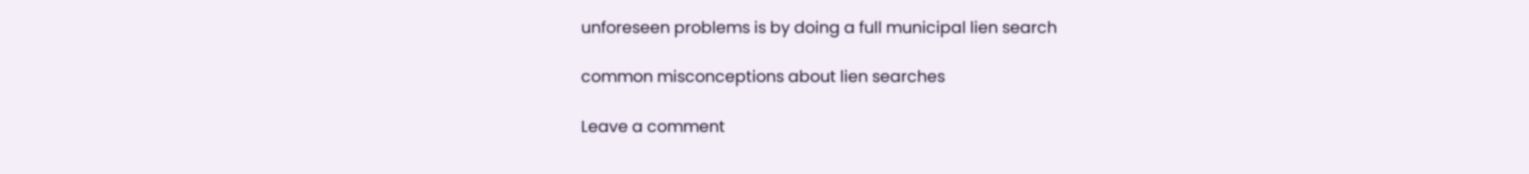unforeseen problems is by doing a full municipal lien search

common misconceptions about lien searches

Leave a comment